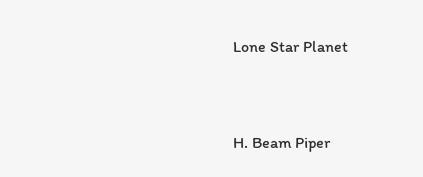Lone Star Planet


H. Beam Piper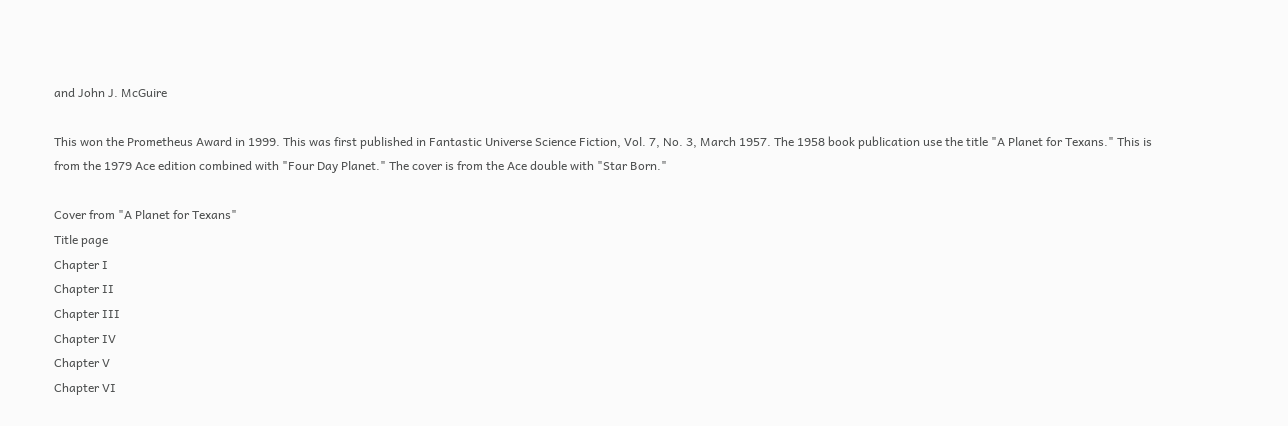and John J. McGuire

This won the Prometheus Award in 1999. This was first published in Fantastic Universe Science Fiction, Vol. 7, No. 3, March 1957. The 1958 book publication use the title "A Planet for Texans." This is from the 1979 Ace edition combined with "Four Day Planet." The cover is from the Ace double with "Star Born."

Cover from "A Planet for Texans"
Title page
Chapter I
Chapter II
Chapter III
Chapter IV
Chapter V
Chapter VI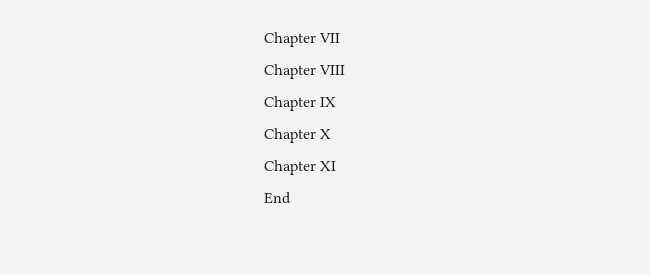Chapter VII
Chapter VIII
Chapter IX
Chapter X
Chapter XI
End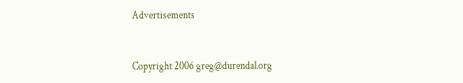Advertisements


Copyright 2006 greg@durendal.org